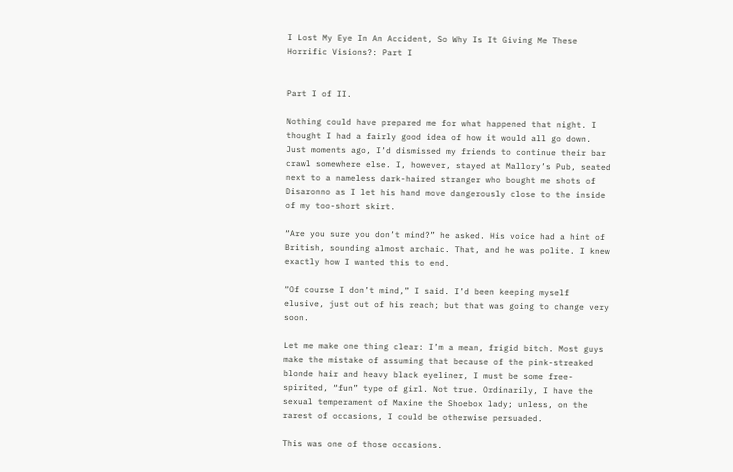I Lost My Eye In An Accident, So Why Is It Giving Me These Horrific Visions?: Part I


Part I of II.

Nothing could have prepared me for what happened that night. I thought I had a fairly good idea of how it would all go down. Just moments ago, I’d dismissed my friends to continue their bar crawl somewhere else. I, however, stayed at Mallory’s Pub, seated next to a nameless dark-haired stranger who bought me shots of Disaronno as I let his hand move dangerously close to the inside of my too-short skirt.

“Are you sure you don’t mind?” he asked. His voice had a hint of British, sounding almost archaic. That, and he was polite. I knew exactly how I wanted this to end.

“Of course I don’t mind,” I said. I’d been keeping myself elusive, just out of his reach; but that was going to change very soon.

Let me make one thing clear: I’m a mean, frigid bitch. Most guys make the mistake of assuming that because of the pink-streaked blonde hair and heavy black eyeliner, I must be some free-spirited, “fun” type of girl. Not true. Ordinarily, I have the sexual temperament of Maxine the Shoebox lady; unless, on the rarest of occasions, I could be otherwise persuaded.

This was one of those occasions.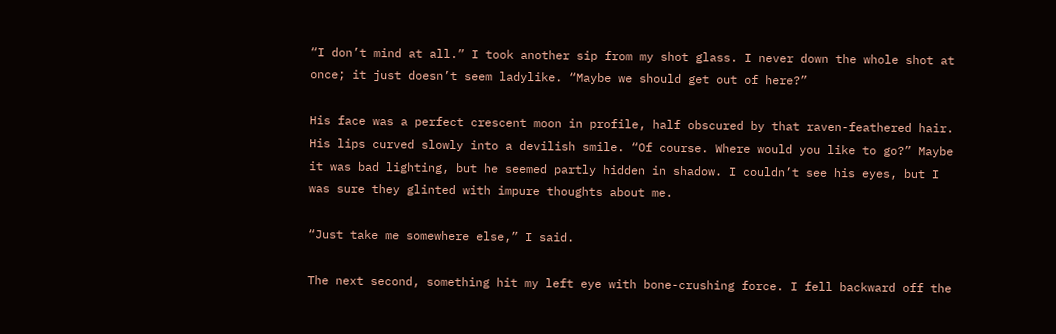“I don’t mind at all.” I took another sip from my shot glass. I never down the whole shot at once; it just doesn’t seem ladylike. “Maybe we should get out of here?”

His face was a perfect crescent moon in profile, half obscured by that raven-feathered hair. His lips curved slowly into a devilish smile. “Of course. Where would you like to go?” Maybe it was bad lighting, but he seemed partly hidden in shadow. I couldn’t see his eyes, but I was sure they glinted with impure thoughts about me.

“Just take me somewhere else,” I said.

The next second, something hit my left eye with bone-crushing force. I fell backward off the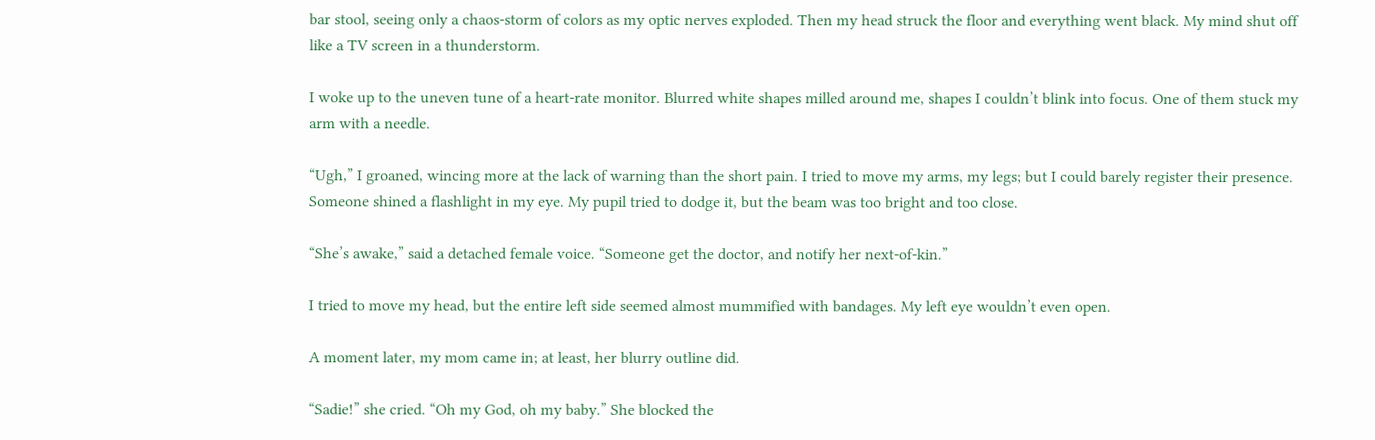bar stool, seeing only a chaos-storm of colors as my optic nerves exploded. Then my head struck the floor and everything went black. My mind shut off like a TV screen in a thunderstorm.

I woke up to the uneven tune of a heart-rate monitor. Blurred white shapes milled around me, shapes I couldn’t blink into focus. One of them stuck my arm with a needle.

“Ugh,” I groaned, wincing more at the lack of warning than the short pain. I tried to move my arms, my legs; but I could barely register their presence. Someone shined a flashlight in my eye. My pupil tried to dodge it, but the beam was too bright and too close.

“She’s awake,” said a detached female voice. “Someone get the doctor, and notify her next-of-kin.”

I tried to move my head, but the entire left side seemed almost mummified with bandages. My left eye wouldn’t even open.

A moment later, my mom came in; at least, her blurry outline did.

“Sadie!” she cried. “Oh my God, oh my baby.” She blocked the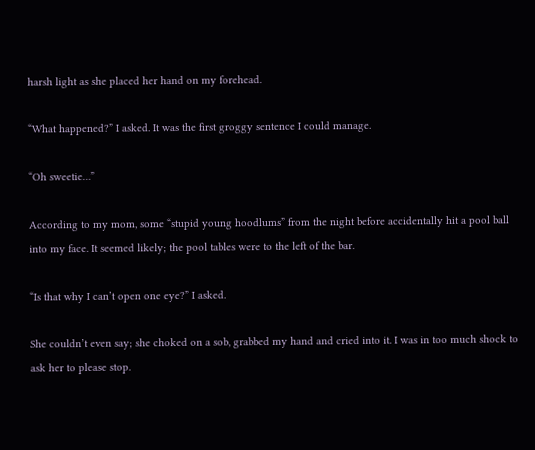harsh light as she placed her hand on my forehead.

“What happened?” I asked. It was the first groggy sentence I could manage.

“Oh sweetie…”

According to my mom, some “stupid young hoodlums” from the night before accidentally hit a pool ball into my face. It seemed likely; the pool tables were to the left of the bar.

“Is that why I can’t open one eye?” I asked.

She couldn’t even say; she choked on a sob, grabbed my hand and cried into it. I was in too much shock to ask her to please stop.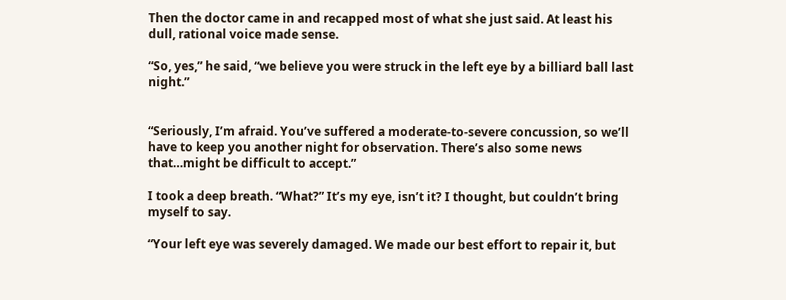Then the doctor came in and recapped most of what she just said. At least his dull, rational voice made sense.

“So, yes,” he said, “we believe you were struck in the left eye by a billiard ball last night.”


“Seriously, I’m afraid. You’ve suffered a moderate-to-severe concussion, so we’ll have to keep you another night for observation. There’s also some news that…might be difficult to accept.”

I took a deep breath. “What?” It’s my eye, isn’t it? I thought, but couldn’t bring myself to say.

“Your left eye was severely damaged. We made our best effort to repair it, but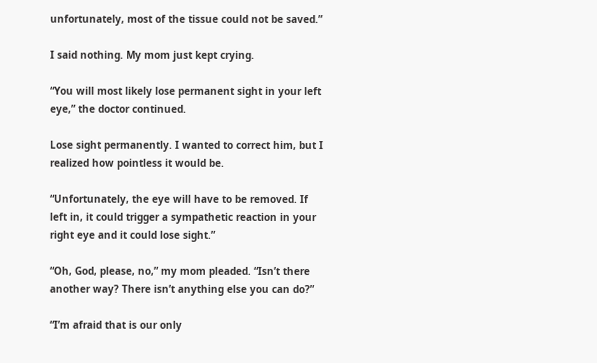unfortunately, most of the tissue could not be saved.”

I said nothing. My mom just kept crying.

“You will most likely lose permanent sight in your left eye,” the doctor continued.

Lose sight permanently. I wanted to correct him, but I realized how pointless it would be.

“Unfortunately, the eye will have to be removed. If left in, it could trigger a sympathetic reaction in your right eye and it could lose sight.”

“Oh, God, please, no,” my mom pleaded. “Isn’t there another way? There isn’t anything else you can do?”

“I’m afraid that is our only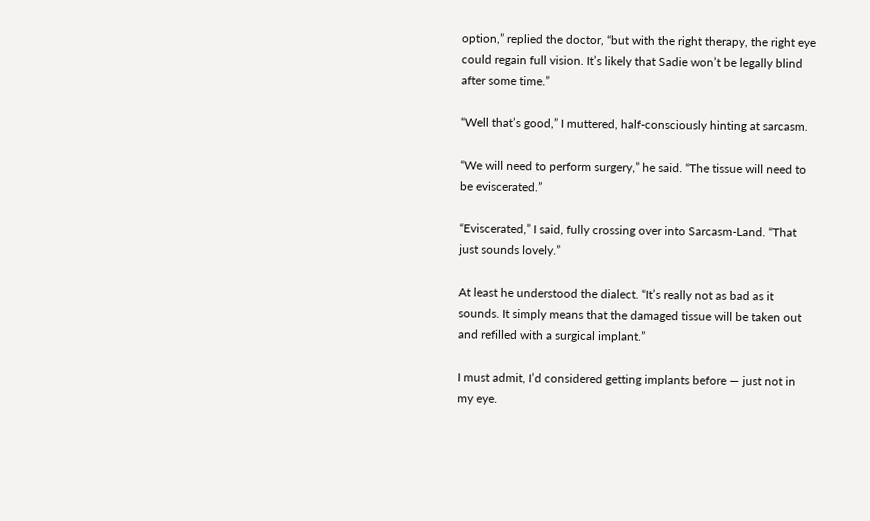option,” replied the doctor, “but with the right therapy, the right eye could regain full vision. It’s likely that Sadie won’t be legally blind after some time.”

“Well that’s good,” I muttered, half-consciously hinting at sarcasm.

“We will need to perform surgery,” he said. “The tissue will need to be eviscerated.”

“Eviscerated,” I said, fully crossing over into Sarcasm-Land. “That just sounds lovely.”

At least he understood the dialect. “It’s really not as bad as it sounds. It simply means that the damaged tissue will be taken out and refilled with a surgical implant.”

I must admit, I’d considered getting implants before — just not in my eye.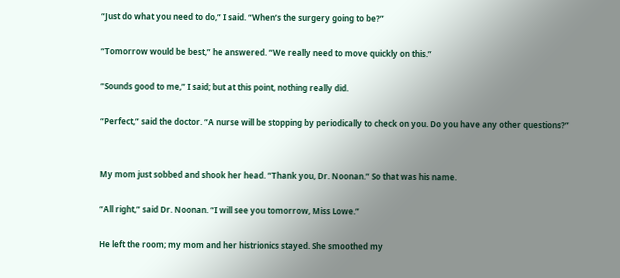“Just do what you need to do,” I said. “When’s the surgery going to be?”

“Tomorrow would be best,” he answered. “We really need to move quickly on this.”

“Sounds good to me,” I said; but at this point, nothing really did.

“Perfect,” said the doctor. “A nurse will be stopping by periodically to check on you. Do you have any other questions?”


My mom just sobbed and shook her head. “Thank you, Dr. Noonan.” So that was his name.

“All right,” said Dr. Noonan. “I will see you tomorrow, Miss Lowe.”

He left the room; my mom and her histrionics stayed. She smoothed my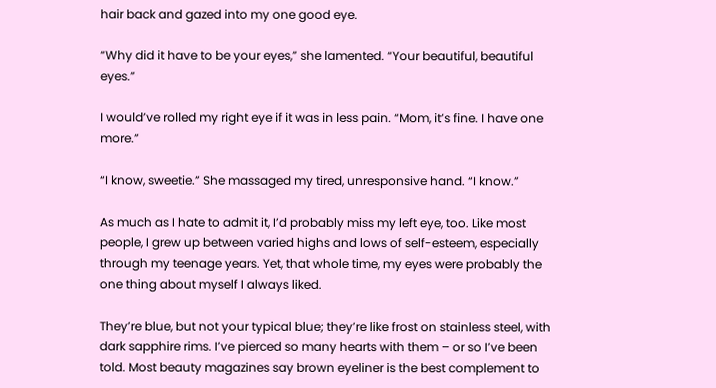hair back and gazed into my one good eye.

“Why did it have to be your eyes,” she lamented. “Your beautiful, beautiful eyes.”

I would’ve rolled my right eye if it was in less pain. “Mom, it’s fine. I have one more.”

“I know, sweetie.” She massaged my tired, unresponsive hand. “I know.”

As much as I hate to admit it, I’d probably miss my left eye, too. Like most people, I grew up between varied highs and lows of self-esteem, especially through my teenage years. Yet, that whole time, my eyes were probably the one thing about myself I always liked.

They’re blue, but not your typical blue; they’re like frost on stainless steel, with dark sapphire rims. I’ve pierced so many hearts with them – or so I’ve been told. Most beauty magazines say brown eyeliner is the best complement to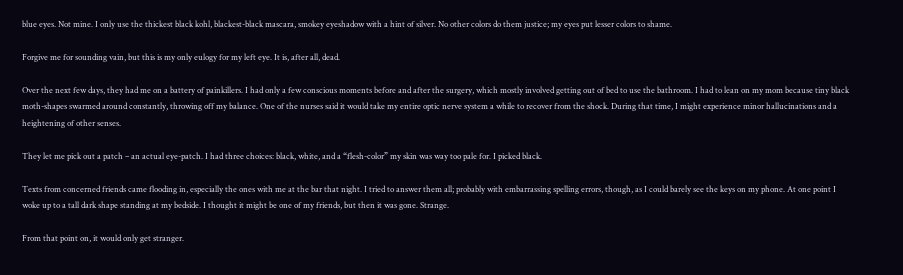blue eyes. Not mine. I only use the thickest black kohl, blackest-black mascara, smokey eyeshadow with a hint of silver. No other colors do them justice; my eyes put lesser colors to shame.

Forgive me for sounding vain, but this is my only eulogy for my left eye. It is, after all, dead.

Over the next few days, they had me on a battery of painkillers. I had only a few conscious moments before and after the surgery, which mostly involved getting out of bed to use the bathroom. I had to lean on my mom because tiny black moth-shapes swarmed around constantly, throwing off my balance. One of the nurses said it would take my entire optic nerve system a while to recover from the shock. During that time, I might experience minor hallucinations and a heightening of other senses.

They let me pick out a patch – an actual eye-patch. I had three choices: black, white, and a “flesh-color” my skin was way too pale for. I picked black.

Texts from concerned friends came flooding in, especially the ones with me at the bar that night. I tried to answer them all; probably with embarrassing spelling errors, though, as I could barely see the keys on my phone. At one point I woke up to a tall dark shape standing at my bedside. I thought it might be one of my friends, but then it was gone. Strange.

From that point on, it would only get stranger.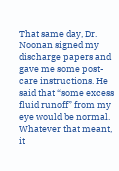That same day, Dr. Noonan signed my discharge papers and gave me some post-care instructions. He said that “some excess fluid runoff” from my eye would be normal. Whatever that meant, it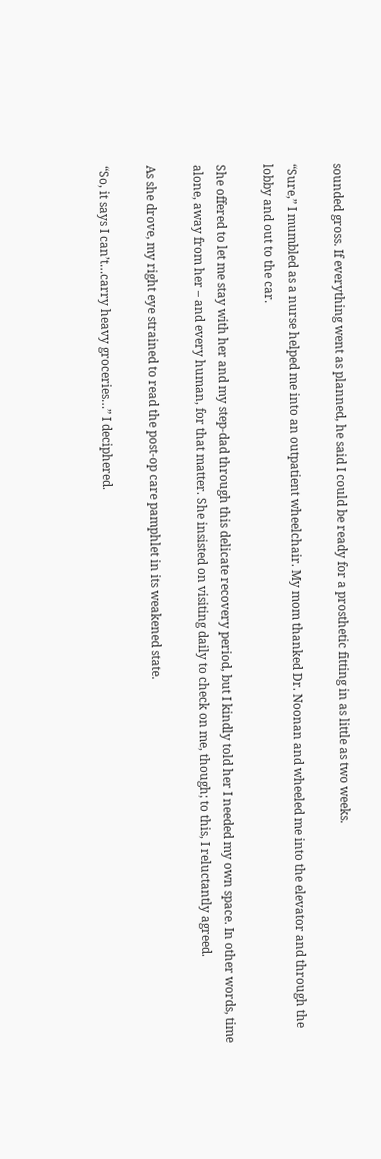sounded gross. If everything went as planned, he said I could be ready for a prosthetic fitting in as little as two weeks.

“Sure,” I mumbled as a nurse helped me into an outpatient wheelchair. My mom thanked Dr. Noonan and wheeled me into the elevator and through the lobby and out to the car.

She offered to let me stay with her and my step-dad through this delicate recovery period, but I kindly told her I needed my own space. In other words, time alone, away from her – and every human, for that matter. She insisted on visiting daily to check on me, though; to this, I reluctantly agreed.

As she drove, my right eye strained to read the post-op care pamphlet in its weakened state.

“So, it says I can’t…carry heavy groceries…” I deciphered.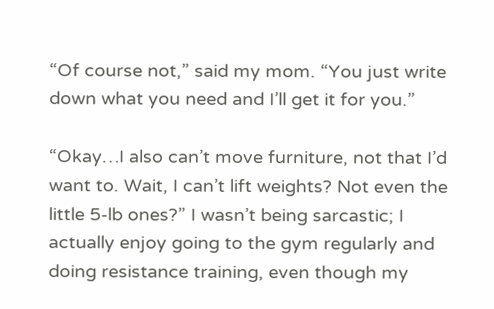“Of course not,” said my mom. “You just write down what you need and I’ll get it for you.”

“Okay…I also can’t move furniture, not that I’d want to. Wait, I can’t lift weights? Not even the little 5-lb ones?” I wasn’t being sarcastic; I actually enjoy going to the gym regularly and doing resistance training, even though my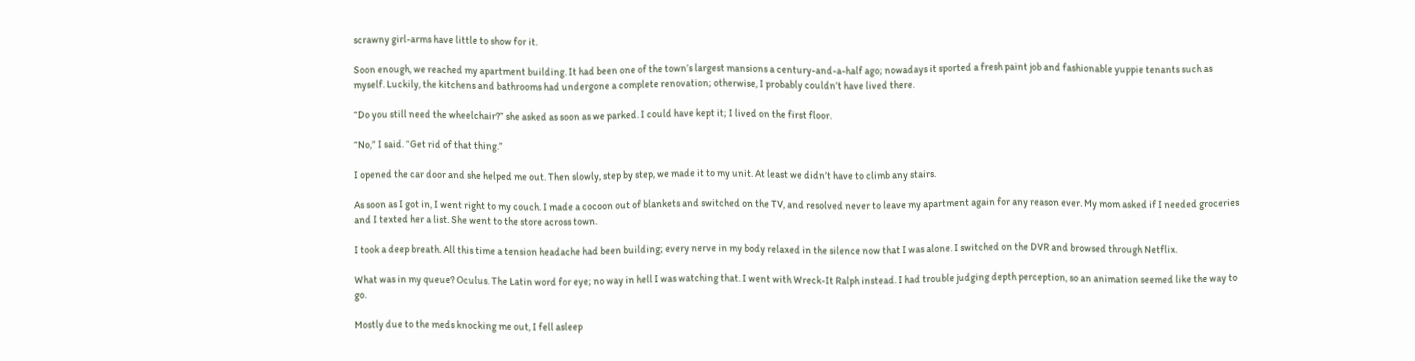scrawny girl-arms have little to show for it.

Soon enough, we reached my apartment building. It had been one of the town’s largest mansions a century-and-a-half ago; nowadays it sported a fresh paint job and fashionable yuppie tenants such as myself. Luckily, the kitchens and bathrooms had undergone a complete renovation; otherwise, I probably couldn’t have lived there.

“Do you still need the wheelchair?” she asked as soon as we parked. I could have kept it; I lived on the first floor.

“No,” I said. “Get rid of that thing.”

I opened the car door and she helped me out. Then slowly, step by step, we made it to my unit. At least we didn’t have to climb any stairs.

As soon as I got in, I went right to my couch. I made a cocoon out of blankets and switched on the TV, and resolved never to leave my apartment again for any reason ever. My mom asked if I needed groceries and I texted her a list. She went to the store across town.

I took a deep breath. All this time a tension headache had been building; every nerve in my body relaxed in the silence now that I was alone. I switched on the DVR and browsed through Netflix.

What was in my queue? Oculus. The Latin word for eye; no way in hell I was watching that. I went with Wreck-It Ralph instead. I had trouble judging depth perception, so an animation seemed like the way to go.

Mostly due to the meds knocking me out, I fell asleep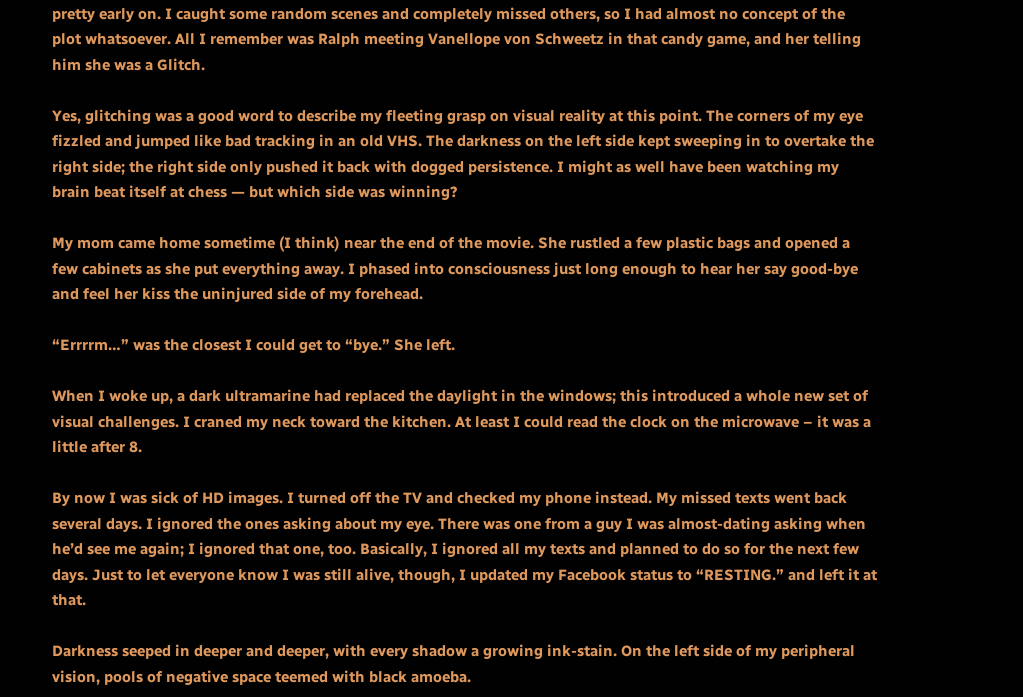pretty early on. I caught some random scenes and completely missed others, so I had almost no concept of the plot whatsoever. All I remember was Ralph meeting Vanellope von Schweetz in that candy game, and her telling him she was a Glitch.

Yes, glitching was a good word to describe my fleeting grasp on visual reality at this point. The corners of my eye fizzled and jumped like bad tracking in an old VHS. The darkness on the left side kept sweeping in to overtake the right side; the right side only pushed it back with dogged persistence. I might as well have been watching my brain beat itself at chess — but which side was winning?

My mom came home sometime (I think) near the end of the movie. She rustled a few plastic bags and opened a few cabinets as she put everything away. I phased into consciousness just long enough to hear her say good-bye and feel her kiss the uninjured side of my forehead.

“Errrrm…” was the closest I could get to “bye.” She left.

When I woke up, a dark ultramarine had replaced the daylight in the windows; this introduced a whole new set of visual challenges. I craned my neck toward the kitchen. At least I could read the clock on the microwave – it was a little after 8.

By now I was sick of HD images. I turned off the TV and checked my phone instead. My missed texts went back several days. I ignored the ones asking about my eye. There was one from a guy I was almost-dating asking when he’d see me again; I ignored that one, too. Basically, I ignored all my texts and planned to do so for the next few days. Just to let everyone know I was still alive, though, I updated my Facebook status to “RESTING.” and left it at that.

Darkness seeped in deeper and deeper, with every shadow a growing ink-stain. On the left side of my peripheral vision, pools of negative space teemed with black amoeba.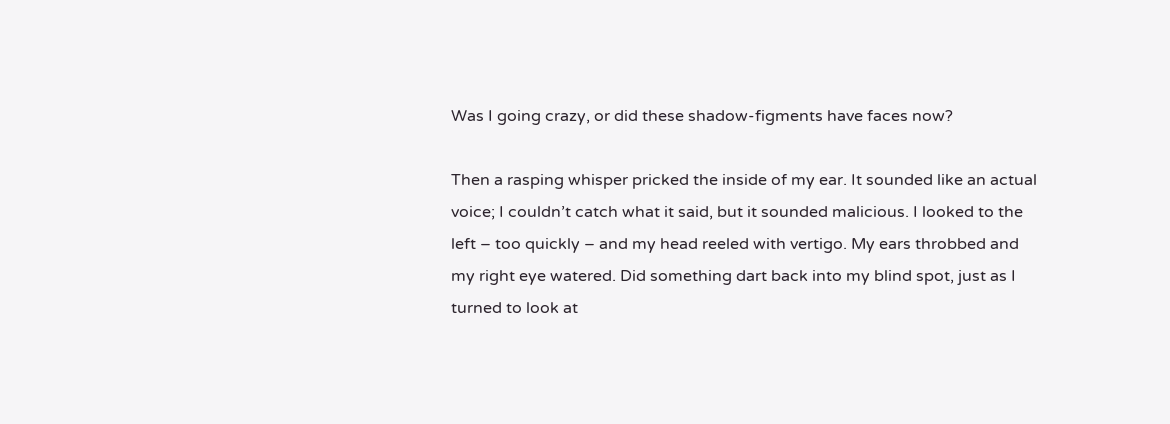Was I going crazy, or did these shadow-figments have faces now?

Then a rasping whisper pricked the inside of my ear. It sounded like an actual voice; I couldn’t catch what it said, but it sounded malicious. I looked to the left – too quickly – and my head reeled with vertigo. My ears throbbed and my right eye watered. Did something dart back into my blind spot, just as I turned to look at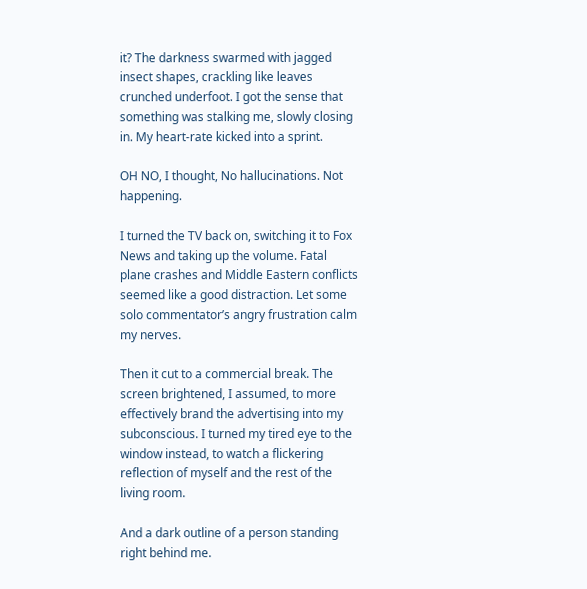it? The darkness swarmed with jagged insect shapes, crackling like leaves crunched underfoot. I got the sense that something was stalking me, slowly closing in. My heart-rate kicked into a sprint.

OH NO, I thought, No hallucinations. Not happening.

I turned the TV back on, switching it to Fox News and taking up the volume. Fatal plane crashes and Middle Eastern conflicts seemed like a good distraction. Let some solo commentator’s angry frustration calm my nerves.

Then it cut to a commercial break. The screen brightened, I assumed, to more effectively brand the advertising into my subconscious. I turned my tired eye to the window instead, to watch a flickering reflection of myself and the rest of the living room.

And a dark outline of a person standing right behind me.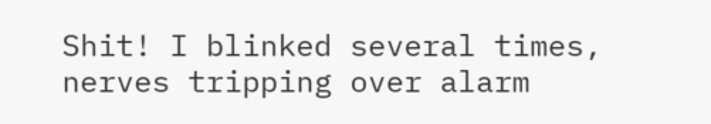Shit! I blinked several times, nerves tripping over alarm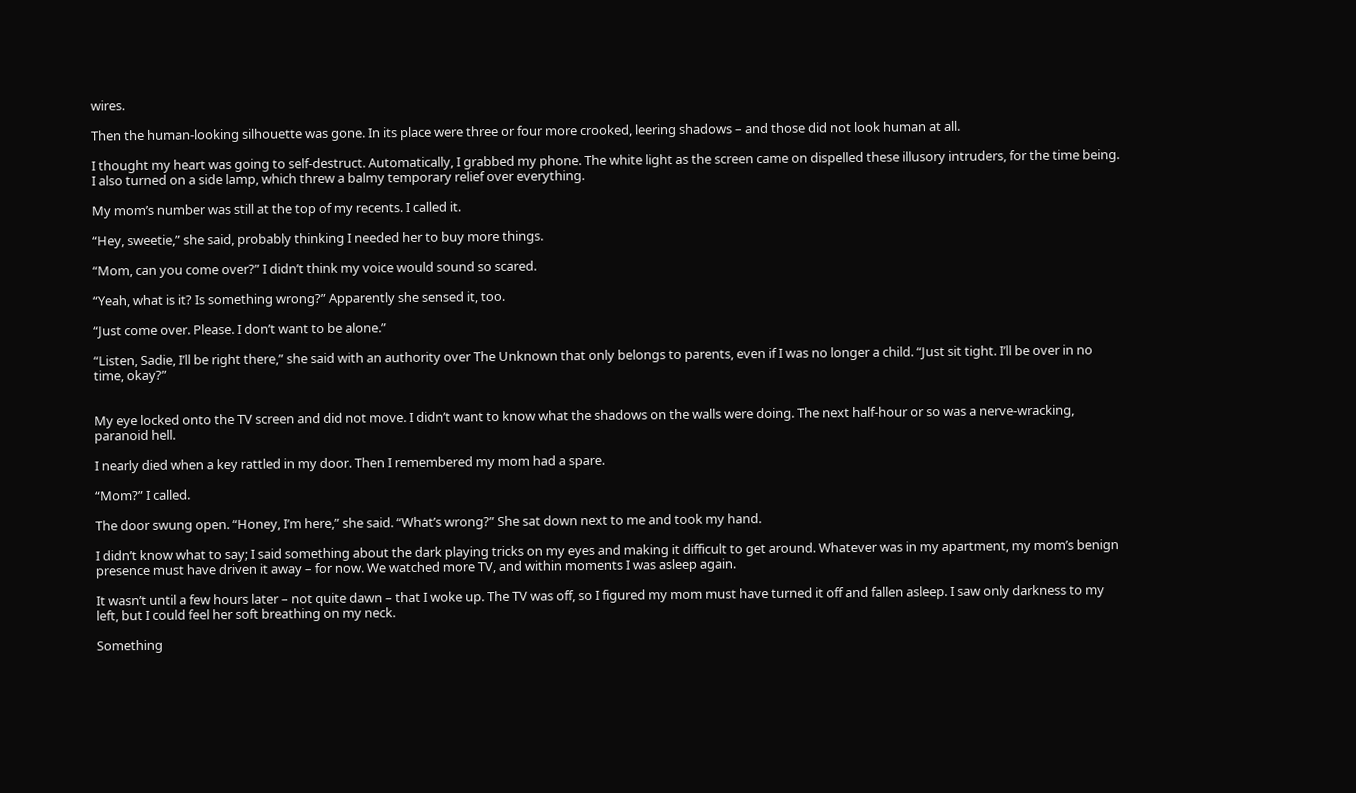wires.

Then the human-looking silhouette was gone. In its place were three or four more crooked, leering shadows – and those did not look human at all.

I thought my heart was going to self-destruct. Automatically, I grabbed my phone. The white light as the screen came on dispelled these illusory intruders, for the time being. I also turned on a side lamp, which threw a balmy temporary relief over everything.

My mom’s number was still at the top of my recents. I called it.

“Hey, sweetie,” she said, probably thinking I needed her to buy more things.

“Mom, can you come over?” I didn’t think my voice would sound so scared.

“Yeah, what is it? Is something wrong?” Apparently she sensed it, too.

“Just come over. Please. I don’t want to be alone.”

“Listen, Sadie, I’ll be right there,” she said with an authority over The Unknown that only belongs to parents, even if I was no longer a child. “Just sit tight. I’ll be over in no time, okay?”


My eye locked onto the TV screen and did not move. I didn’t want to know what the shadows on the walls were doing. The next half-hour or so was a nerve-wracking, paranoid hell.

I nearly died when a key rattled in my door. Then I remembered my mom had a spare.

“Mom?” I called.

The door swung open. “Honey, I’m here,” she said. “What’s wrong?” She sat down next to me and took my hand.

I didn’t know what to say; I said something about the dark playing tricks on my eyes and making it difficult to get around. Whatever was in my apartment, my mom’s benign presence must have driven it away – for now. We watched more TV, and within moments I was asleep again.

It wasn’t until a few hours later – not quite dawn – that I woke up. The TV was off, so I figured my mom must have turned it off and fallen asleep. I saw only darkness to my left, but I could feel her soft breathing on my neck.

Something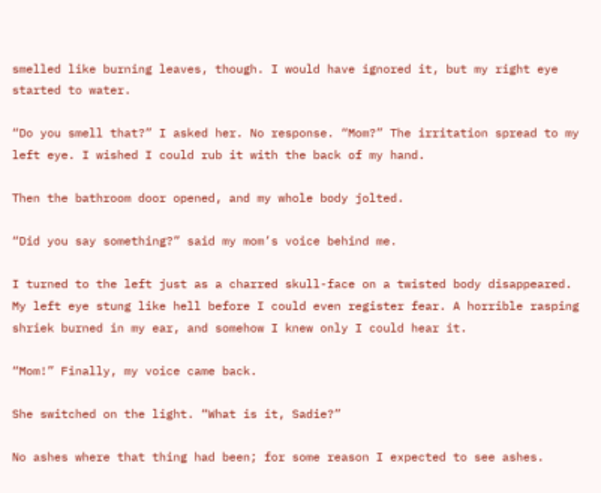smelled like burning leaves, though. I would have ignored it, but my right eye started to water.

“Do you smell that?” I asked her. No response. “Mom?” The irritation spread to my left eye. I wished I could rub it with the back of my hand.

Then the bathroom door opened, and my whole body jolted.

“Did you say something?” said my mom’s voice behind me.

I turned to the left just as a charred skull-face on a twisted body disappeared. My left eye stung like hell before I could even register fear. A horrible rasping shriek burned in my ear, and somehow I knew only I could hear it.

“Mom!” Finally, my voice came back.

She switched on the light. “What is it, Sadie?”

No ashes where that thing had been; for some reason I expected to see ashes.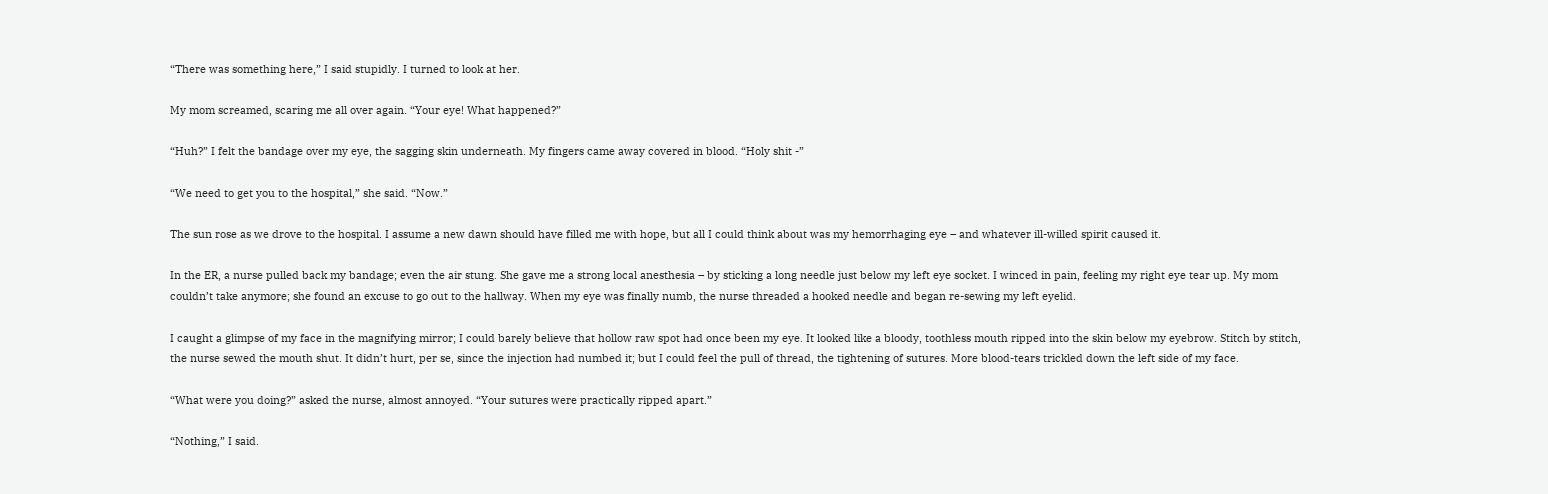“There was something here,” I said stupidly. I turned to look at her.

My mom screamed, scaring me all over again. “Your eye! What happened?”

“Huh?” I felt the bandage over my eye, the sagging skin underneath. My fingers came away covered in blood. “Holy shit -”

“We need to get you to the hospital,” she said. “Now.”

The sun rose as we drove to the hospital. I assume a new dawn should have filled me with hope, but all I could think about was my hemorrhaging eye – and whatever ill-willed spirit caused it.

In the ER, a nurse pulled back my bandage; even the air stung. She gave me a strong local anesthesia – by sticking a long needle just below my left eye socket. I winced in pain, feeling my right eye tear up. My mom couldn’t take anymore; she found an excuse to go out to the hallway. When my eye was finally numb, the nurse threaded a hooked needle and began re-sewing my left eyelid.

I caught a glimpse of my face in the magnifying mirror; I could barely believe that hollow raw spot had once been my eye. It looked like a bloody, toothless mouth ripped into the skin below my eyebrow. Stitch by stitch, the nurse sewed the mouth shut. It didn’t hurt, per se, since the injection had numbed it; but I could feel the pull of thread, the tightening of sutures. More blood-tears trickled down the left side of my face.

“What were you doing?” asked the nurse, almost annoyed. “Your sutures were practically ripped apart.”

“Nothing,” I said.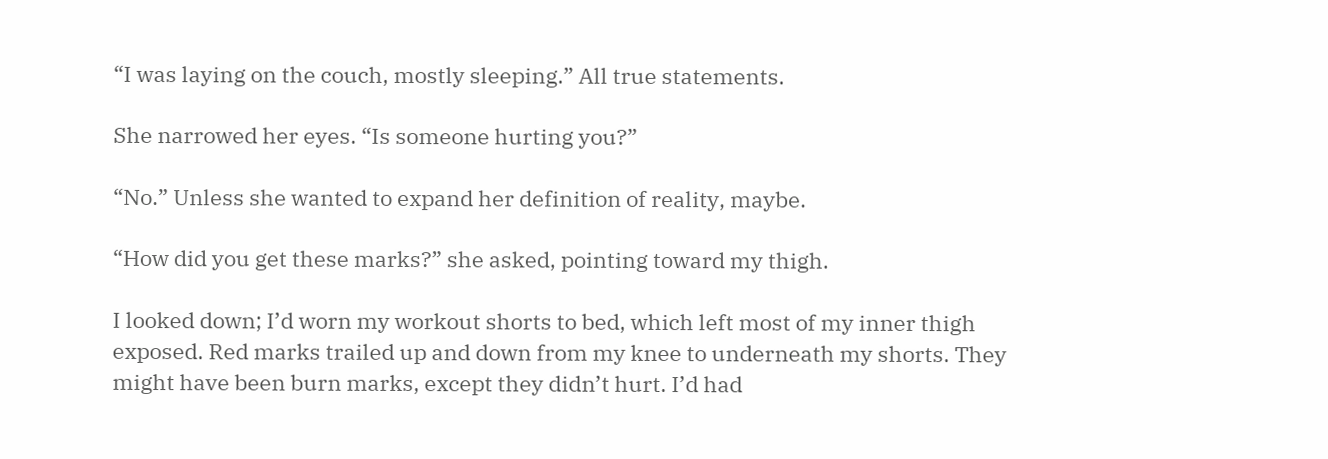“I was laying on the couch, mostly sleeping.” All true statements.

She narrowed her eyes. “Is someone hurting you?”

“No.” Unless she wanted to expand her definition of reality, maybe.

“How did you get these marks?” she asked, pointing toward my thigh.

I looked down; I’d worn my workout shorts to bed, which left most of my inner thigh exposed. Red marks trailed up and down from my knee to underneath my shorts. They might have been burn marks, except they didn’t hurt. I’d had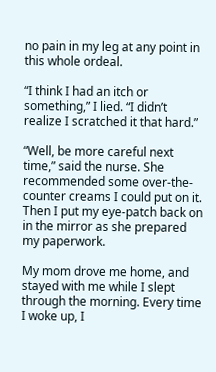no pain in my leg at any point in this whole ordeal.

“I think I had an itch or something,” I lied. “I didn’t realize I scratched it that hard.”

“Well, be more careful next time,” said the nurse. She recommended some over-the-counter creams I could put on it. Then I put my eye-patch back on in the mirror as she prepared my paperwork.

My mom drove me home, and stayed with me while I slept through the morning. Every time I woke up, I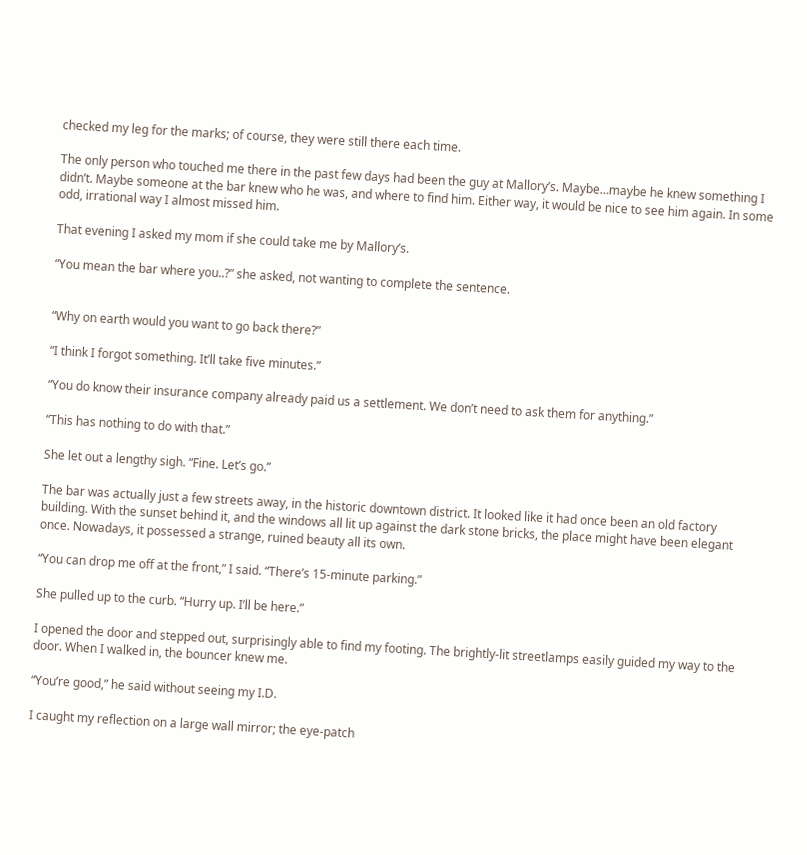checked my leg for the marks; of course, they were still there each time.

The only person who touched me there in the past few days had been the guy at Mallory’s. Maybe…maybe he knew something I didn’t. Maybe someone at the bar knew who he was, and where to find him. Either way, it would be nice to see him again. In some odd, irrational way I almost missed him.

That evening I asked my mom if she could take me by Mallory’s.

“You mean the bar where you..?” she asked, not wanting to complete the sentence.


“Why on earth would you want to go back there?”

“I think I forgot something. It’ll take five minutes.”

“You do know their insurance company already paid us a settlement. We don’t need to ask them for anything.”

“This has nothing to do with that.”

She let out a lengthy sigh. “Fine. Let’s go.”

The bar was actually just a few streets away, in the historic downtown district. It looked like it had once been an old factory building. With the sunset behind it, and the windows all lit up against the dark stone bricks, the place might have been elegant once. Nowadays, it possessed a strange, ruined beauty all its own.

“You can drop me off at the front,” I said. “There’s 15-minute parking.”

She pulled up to the curb. “Hurry up. I’ll be here.”

I opened the door and stepped out, surprisingly able to find my footing. The brightly-lit streetlamps easily guided my way to the door. When I walked in, the bouncer knew me.

“You’re good,” he said without seeing my I.D.

I caught my reflection on a large wall mirror; the eye-patch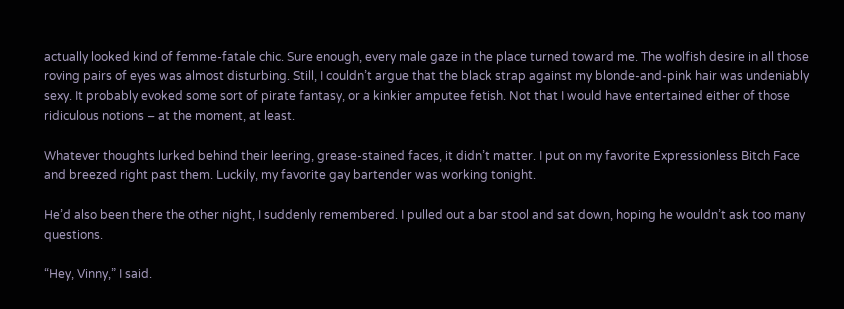actually looked kind of femme-fatale chic. Sure enough, every male gaze in the place turned toward me. The wolfish desire in all those roving pairs of eyes was almost disturbing. Still, I couldn’t argue that the black strap against my blonde-and-pink hair was undeniably sexy. It probably evoked some sort of pirate fantasy, or a kinkier amputee fetish. Not that I would have entertained either of those ridiculous notions – at the moment, at least.

Whatever thoughts lurked behind their leering, grease-stained faces, it didn’t matter. I put on my favorite Expressionless Bitch Face and breezed right past them. Luckily, my favorite gay bartender was working tonight.

He’d also been there the other night, I suddenly remembered. I pulled out a bar stool and sat down, hoping he wouldn’t ask too many questions.

“Hey, Vinny,” I said.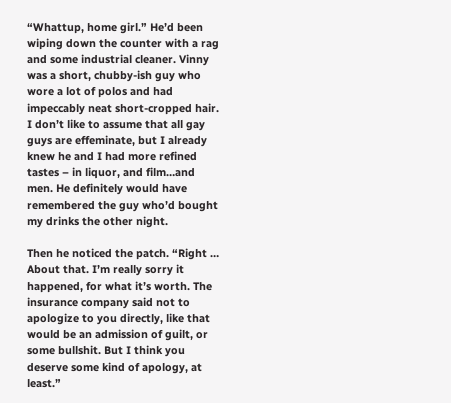“Whattup, home girl.” He’d been wiping down the counter with a rag and some industrial cleaner. Vinny was a short, chubby-ish guy who wore a lot of polos and had impeccably neat short-cropped hair. I don’t like to assume that all gay guys are effeminate, but I already knew he and I had more refined tastes – in liquor, and film…and men. He definitely would have remembered the guy who’d bought my drinks the other night.

Then he noticed the patch. “Right … About that. I’m really sorry it happened, for what it’s worth. The insurance company said not to apologize to you directly, like that would be an admission of guilt, or some bullshit. But I think you deserve some kind of apology, at least.”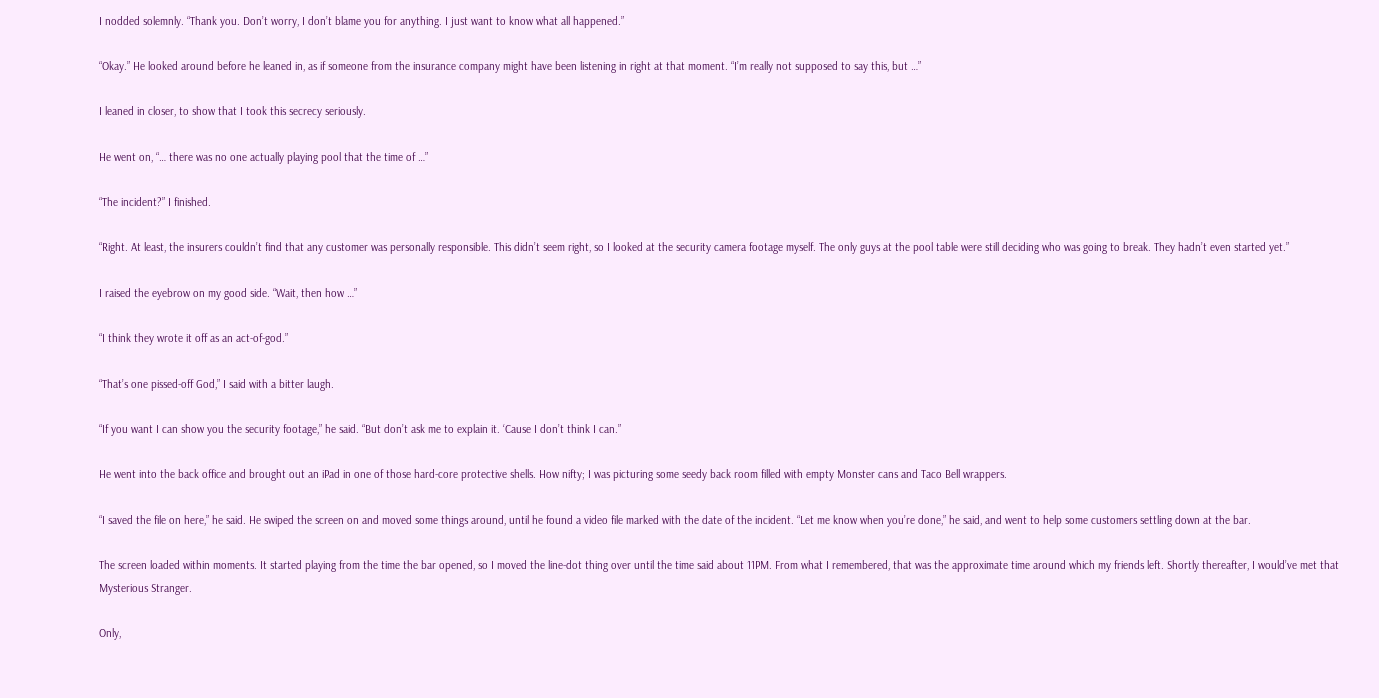I nodded solemnly. “Thank you. Don’t worry, I don’t blame you for anything. I just want to know what all happened.”

“Okay.” He looked around before he leaned in, as if someone from the insurance company might have been listening in right at that moment. “I’m really not supposed to say this, but …”

I leaned in closer, to show that I took this secrecy seriously.

He went on, “… there was no one actually playing pool that the time of …”

“The incident?” I finished.

“Right. At least, the insurers couldn’t find that any customer was personally responsible. This didn’t seem right, so I looked at the security camera footage myself. The only guys at the pool table were still deciding who was going to break. They hadn’t even started yet.”

I raised the eyebrow on my good side. “Wait, then how …”

“I think they wrote it off as an act-of-god.”

“That’s one pissed-off God,” I said with a bitter laugh.

“If you want I can show you the security footage,” he said. “But don’t ask me to explain it. ‘Cause I don’t think I can.”

He went into the back office and brought out an iPad in one of those hard-core protective shells. How nifty; I was picturing some seedy back room filled with empty Monster cans and Taco Bell wrappers.

“I saved the file on here,” he said. He swiped the screen on and moved some things around, until he found a video file marked with the date of the incident. “Let me know when you’re done,” he said, and went to help some customers settling down at the bar.

The screen loaded within moments. It started playing from the time the bar opened, so I moved the line-dot thing over until the time said about 11PM. From what I remembered, that was the approximate time around which my friends left. Shortly thereafter, I would’ve met that Mysterious Stranger.

Only,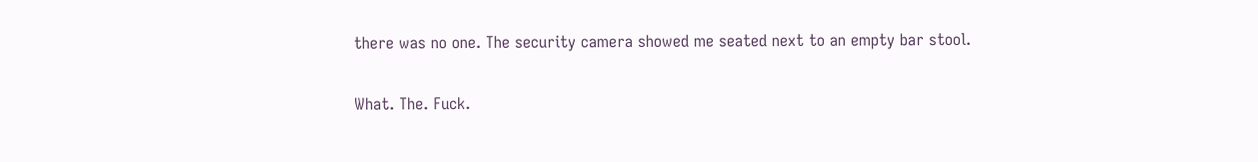there was no one. The security camera showed me seated next to an empty bar stool.

What. The. Fuck.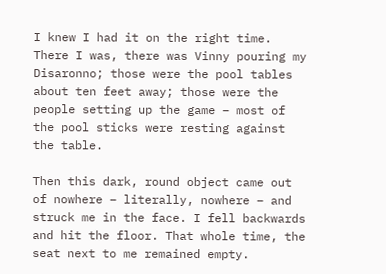I knew I had it on the right time. There I was, there was Vinny pouring my Disaronno; those were the pool tables about ten feet away; those were the people setting up the game – most of the pool sticks were resting against the table.

Then this dark, round object came out of nowhere – literally, nowhere – and struck me in the face. I fell backwards and hit the floor. That whole time, the seat next to me remained empty.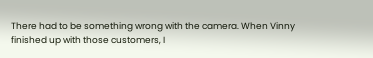There had to be something wrong with the camera. When Vinny finished up with those customers, I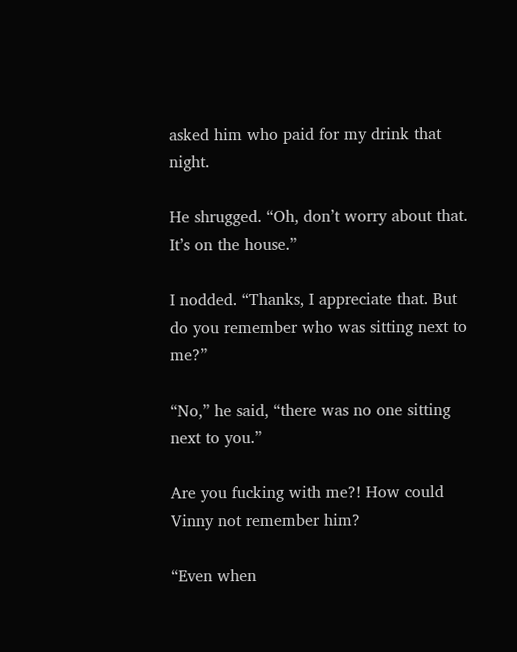asked him who paid for my drink that night.

He shrugged. “Oh, don’t worry about that. It’s on the house.”

I nodded. “Thanks, I appreciate that. But do you remember who was sitting next to me?”

“No,” he said, “there was no one sitting next to you.”

Are you fucking with me?! How could Vinny not remember him?

“Even when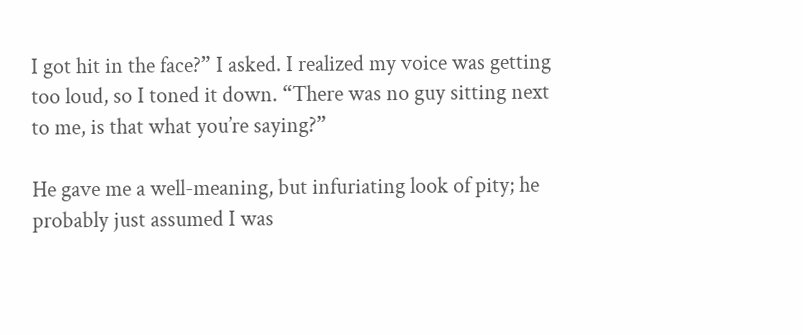I got hit in the face?” I asked. I realized my voice was getting too loud, so I toned it down. “There was no guy sitting next to me, is that what you’re saying?”

He gave me a well-meaning, but infuriating look of pity; he probably just assumed I was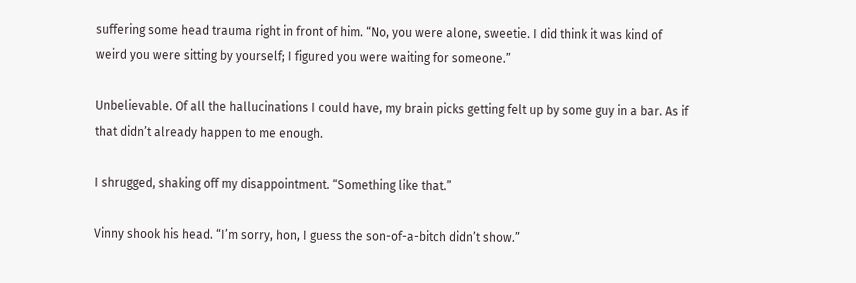suffering some head trauma right in front of him. “No, you were alone, sweetie. I did think it was kind of weird you were sitting by yourself; I figured you were waiting for someone.”

Unbelievable. Of all the hallucinations I could have, my brain picks getting felt up by some guy in a bar. As if that didn’t already happen to me enough.

I shrugged, shaking off my disappointment. “Something like that.”

Vinny shook his head. “I’m sorry, hon, I guess the son-of-a-bitch didn’t show.”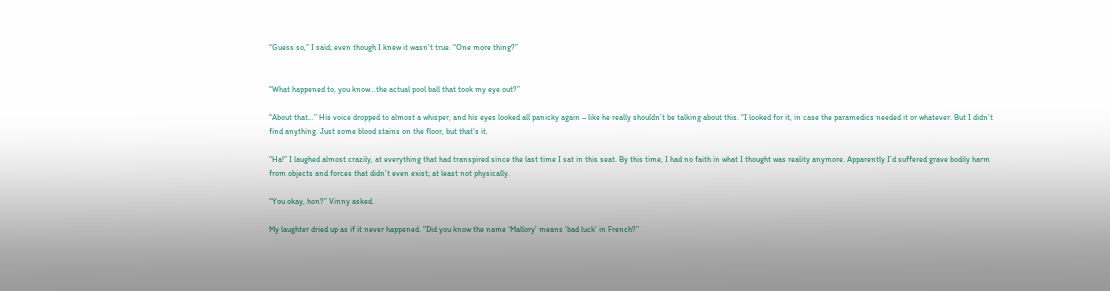“Guess so,” I said; even though I knew it wasn’t true. “One more thing?”


“What happened to, you know…the actual pool ball that took my eye out?”

“About that…” His voice dropped to almost a whisper, and his eyes looked all panicky again – like he really shouldn’t be talking about this. “I looked for it, in case the paramedics needed it or whatever. But I didn’t find anything. Just some blood stains on the floor, but that’s it.

“Ha!” I laughed almost crazily, at everything that had transpired since the last time I sat in this seat. By this time, I had no faith in what I thought was reality anymore. Apparently I’d suffered grave bodily harm from objects and forces that didn’t even exist; at least not physically.

“You okay, hon?” Vinny asked.

My laughter dried up as if it never happened. “Did you know the name ‘Mallory’ means ‘bad luck’ in French?”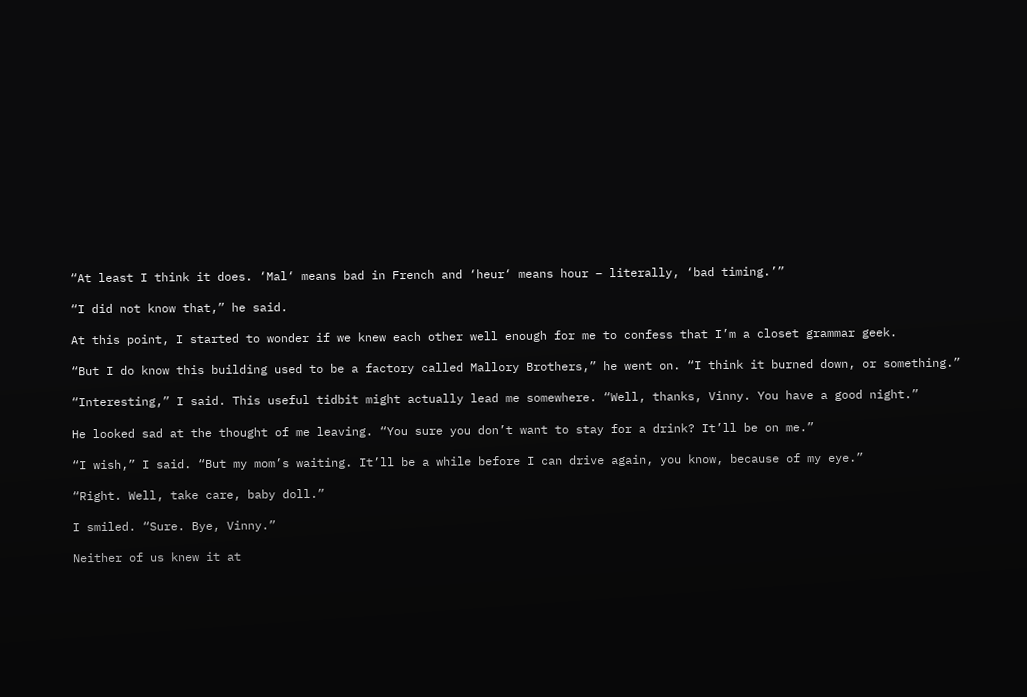“At least I think it does. ‘Mal‘ means bad in French and ‘heur‘ means hour – literally, ‘bad timing.’”

“I did not know that,” he said.

At this point, I started to wonder if we knew each other well enough for me to confess that I’m a closet grammar geek.

“But I do know this building used to be a factory called Mallory Brothers,” he went on. “I think it burned down, or something.”

“Interesting,” I said. This useful tidbit might actually lead me somewhere. “Well, thanks, Vinny. You have a good night.”

He looked sad at the thought of me leaving. “You sure you don’t want to stay for a drink? It’ll be on me.”

“I wish,” I said. “But my mom’s waiting. It’ll be a while before I can drive again, you know, because of my eye.”

“Right. Well, take care, baby doll.”

I smiled. “Sure. Bye, Vinny.”

Neither of us knew it at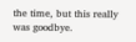the time, but this really was goodbye.